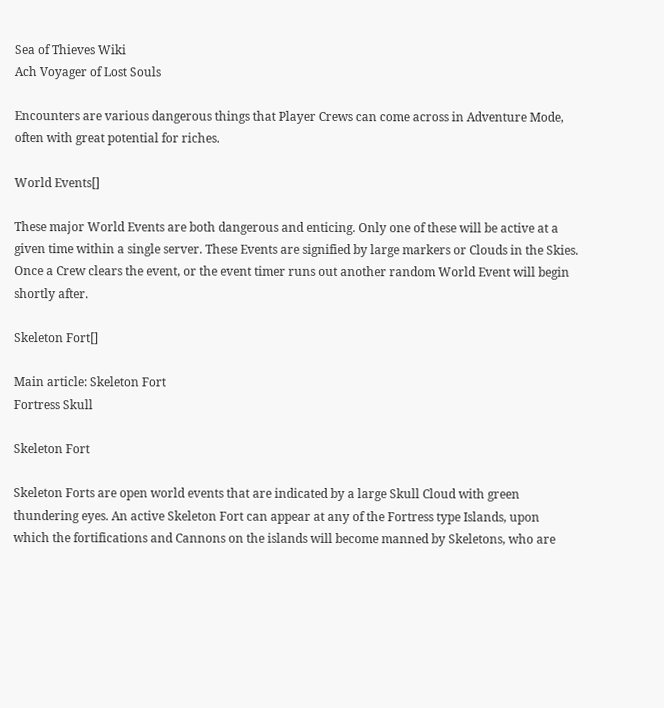Sea of Thieves Wiki
Ach Voyager of Lost Souls

Encounters are various dangerous things that Player Crews can come across in Adventure Mode, often with great potential for riches.

World Events[]

These major World Events are both dangerous and enticing. Only one of these will be active at a given time within a single server. These Events are signified by large markers or Clouds in the Skies. Once a Crew clears the event, or the event timer runs out another random World Event will begin shortly after.

Skeleton Fort[]

Main article: Skeleton Fort
Fortress Skull

Skeleton Fort

Skeleton Forts are open world events that are indicated by a large Skull Cloud with green thundering eyes. An active Skeleton Fort can appear at any of the Fortress type Islands, upon which the fortifications and Cannons on the islands will become manned by Skeletons, who are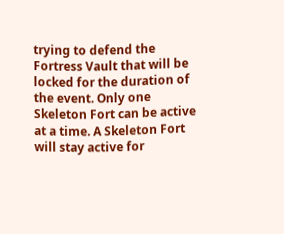trying to defend the Fortress Vault that will be locked for the duration of the event. Only one Skeleton Fort can be active at a time. A Skeleton Fort will stay active for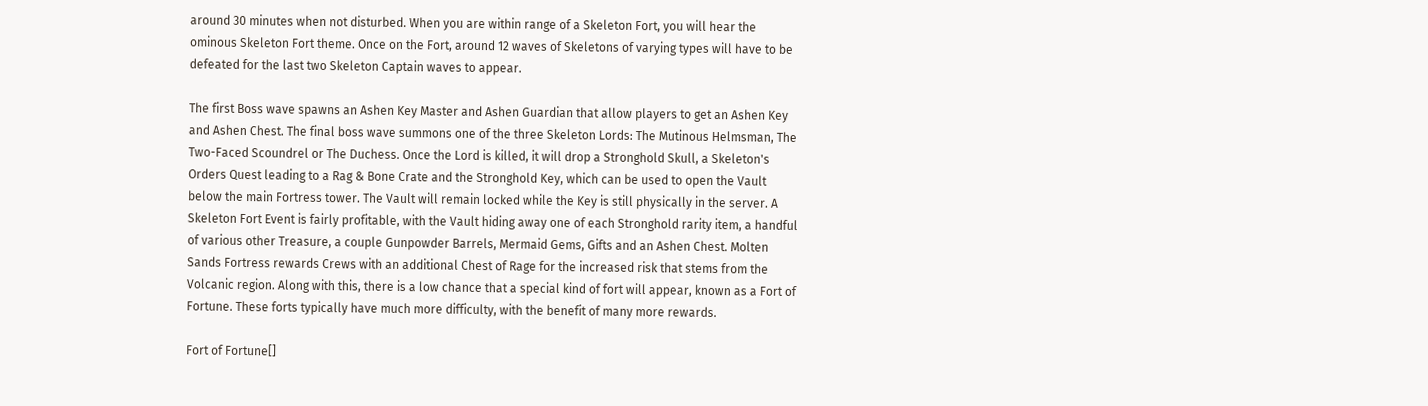around 30 minutes when not disturbed. When you are within range of a Skeleton Fort, you will hear the ominous Skeleton Fort theme. Once on the Fort, around 12 waves of Skeletons of varying types will have to be defeated for the last two Skeleton Captain waves to appear.

The first Boss wave spawns an Ashen Key Master and Ashen Guardian that allow players to get an Ashen Key and Ashen Chest. The final boss wave summons one of the three Skeleton Lords: The Mutinous Helmsman, The Two-Faced Scoundrel or The Duchess. Once the Lord is killed, it will drop a Stronghold Skull, a Skeleton's Orders Quest leading to a Rag & Bone Crate and the Stronghold Key, which can be used to open the Vault below the main Fortress tower. The Vault will remain locked while the Key is still physically in the server. A Skeleton Fort Event is fairly profitable, with the Vault hiding away one of each Stronghold rarity item, a handful of various other Treasure, a couple Gunpowder Barrels, Mermaid Gems, Gifts and an Ashen Chest. Molten Sands Fortress rewards Crews with an additional Chest of Rage for the increased risk that stems from the Volcanic region. Along with this, there is a low chance that a special kind of fort will appear, known as a Fort of Fortune. These forts typically have much more difficulty, with the benefit of many more rewards.

Fort of Fortune[]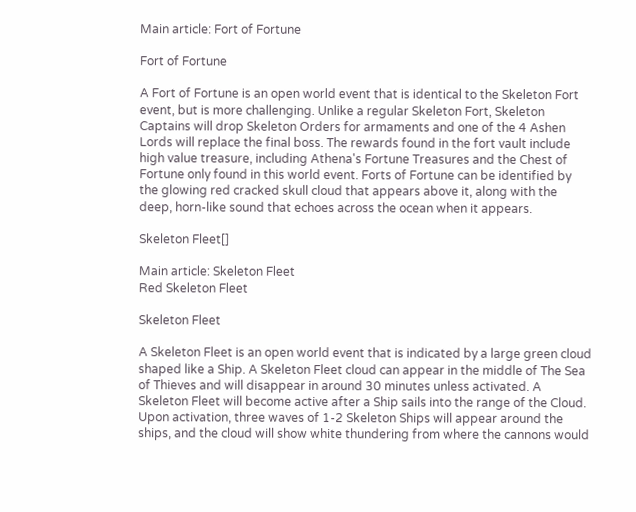Main article: Fort of Fortune

Fort of Fortune

A Fort of Fortune is an open world event that is identical to the Skeleton Fort event, but is more challenging. Unlike a regular Skeleton Fort, Skeleton Captains will drop Skeleton Orders for armaments and one of the 4 Ashen Lords will replace the final boss. The rewards found in the fort vault include high value treasure, including Athena's Fortune Treasures and the Chest of Fortune only found in this world event. Forts of Fortune can be identified by the glowing red cracked skull cloud that appears above it, along with the deep, horn-like sound that echoes across the ocean when it appears.

Skeleton Fleet[]

Main article: Skeleton Fleet
Red Skeleton Fleet

Skeleton Fleet

A Skeleton Fleet is an open world event that is indicated by a large green cloud shaped like a Ship. A Skeleton Fleet cloud can appear in the middle of The Sea of Thieves and will disappear in around 30 minutes unless activated. A Skeleton Fleet will become active after a Ship sails into the range of the Cloud. Upon activation, three waves of 1-2 Skeleton Ships will appear around the ships, and the cloud will show white thundering from where the cannons would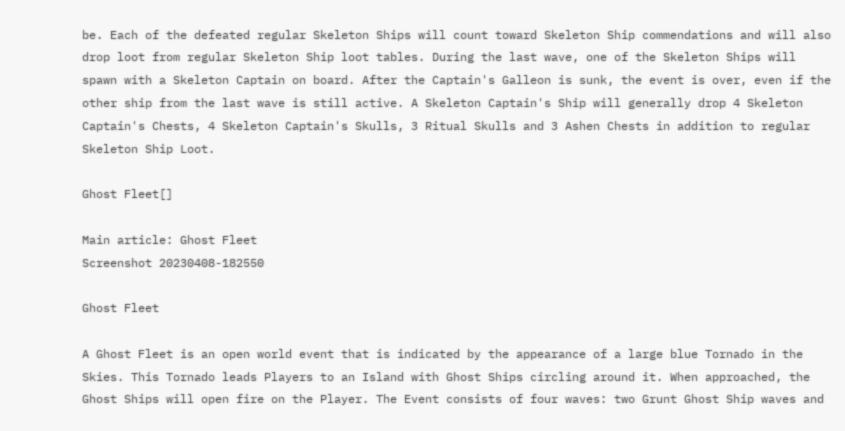be. Each of the defeated regular Skeleton Ships will count toward Skeleton Ship commendations and will also drop loot from regular Skeleton Ship loot tables. During the last wave, one of the Skeleton Ships will spawn with a Skeleton Captain on board. After the Captain's Galleon is sunk, the event is over, even if the other ship from the last wave is still active. A Skeleton Captain's Ship will generally drop 4 Skeleton Captain's Chests, 4 Skeleton Captain's Skulls, 3 Ritual Skulls and 3 Ashen Chests in addition to regular Skeleton Ship Loot.

Ghost Fleet[]

Main article: Ghost Fleet
Screenshot 20230408-182550

Ghost Fleet

A Ghost Fleet is an open world event that is indicated by the appearance of a large blue Tornado in the Skies. This Tornado leads Players to an Island with Ghost Ships circling around it. When approached, the Ghost Ships will open fire on the Player. The Event consists of four waves: two Grunt Ghost Ship waves and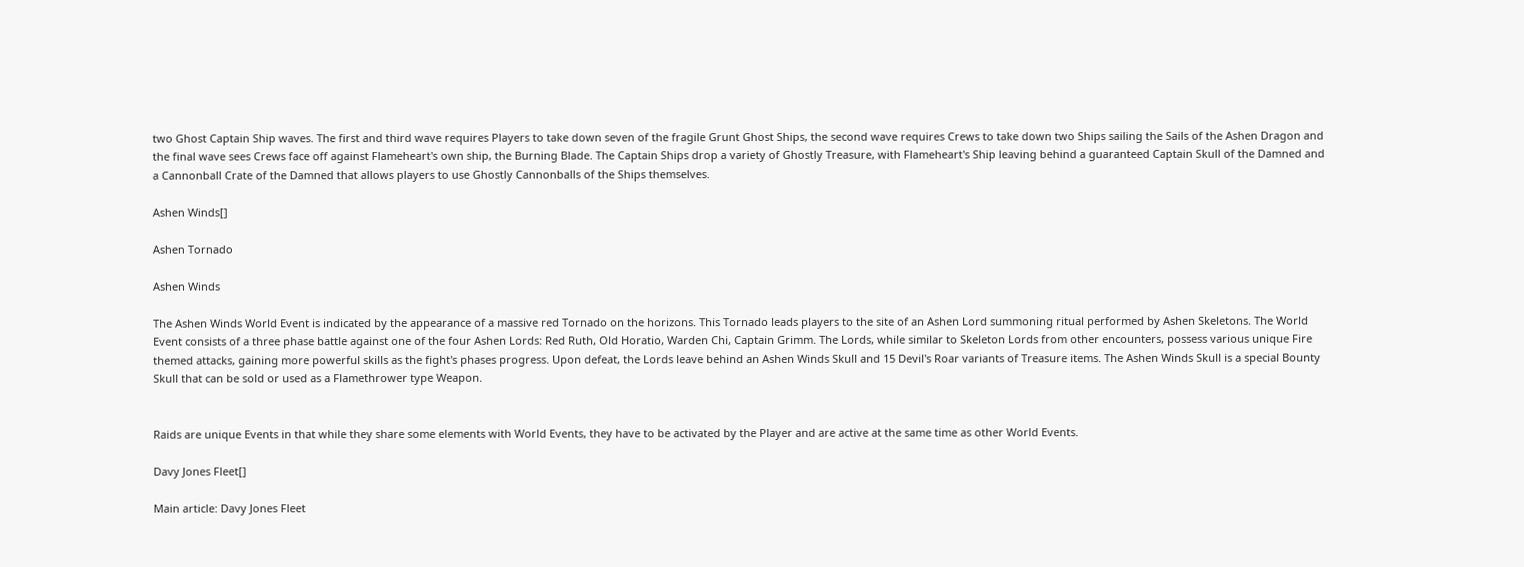two Ghost Captain Ship waves. The first and third wave requires Players to take down seven of the fragile Grunt Ghost Ships, the second wave requires Crews to take down two Ships sailing the Sails of the Ashen Dragon and the final wave sees Crews face off against Flameheart's own ship, the Burning Blade. The Captain Ships drop a variety of Ghostly Treasure, with Flameheart's Ship leaving behind a guaranteed Captain Skull of the Damned and a Cannonball Crate of the Damned that allows players to use Ghostly Cannonballs of the Ships themselves.

Ashen Winds[]

Ashen Tornado

Ashen Winds

The Ashen Winds World Event is indicated by the appearance of a massive red Tornado on the horizons. This Tornado leads players to the site of an Ashen Lord summoning ritual performed by Ashen Skeletons. The World Event consists of a three phase battle against one of the four Ashen Lords: Red Ruth, Old Horatio, Warden Chi, Captain Grimm. The Lords, while similar to Skeleton Lords from other encounters, possess various unique Fire themed attacks, gaining more powerful skills as the fight's phases progress. Upon defeat, the Lords leave behind an Ashen Winds Skull and 15 Devil's Roar variants of Treasure items. The Ashen Winds Skull is a special Bounty Skull that can be sold or used as a Flamethrower type Weapon.


Raids are unique Events in that while they share some elements with World Events, they have to be activated by the Player and are active at the same time as other World Events.

Davy Jones Fleet[]

Main article: Davy Jones Fleet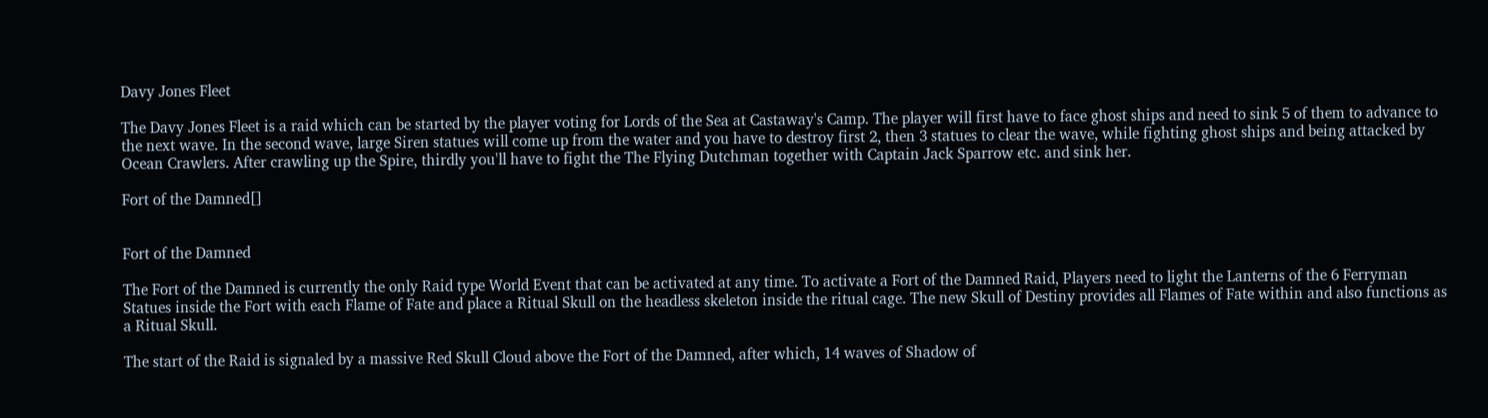Davy Jones Fleet

The Davy Jones Fleet is a raid which can be started by the player voting for Lords of the Sea at Castaway's Camp. The player will first have to face ghost ships and need to sink 5 of them to advance to the next wave. In the second wave, large Siren statues will come up from the water and you have to destroy first 2, then 3 statues to clear the wave, while fighting ghost ships and being attacked by Ocean Crawlers. After crawling up the Spire, thirdly you'll have to fight the The Flying Dutchman together with Captain Jack Sparrow etc. and sink her.

Fort of the Damned[]


Fort of the Damned

The Fort of the Damned is currently the only Raid type World Event that can be activated at any time. To activate a Fort of the Damned Raid, Players need to light the Lanterns of the 6 Ferryman Statues inside the Fort with each Flame of Fate and place a Ritual Skull on the headless skeleton inside the ritual cage. The new Skull of Destiny provides all Flames of Fate within and also functions as a Ritual Skull.

The start of the Raid is signaled by a massive Red Skull Cloud above the Fort of the Damned, after which, 14 waves of Shadow of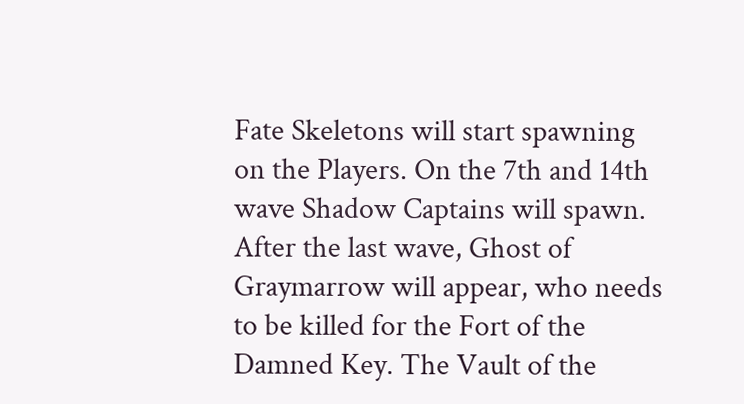Fate Skeletons will start spawning on the Players. On the 7th and 14th wave Shadow Captains will spawn. After the last wave, Ghost of Graymarrow will appear, who needs to be killed for the Fort of the Damned Key. The Vault of the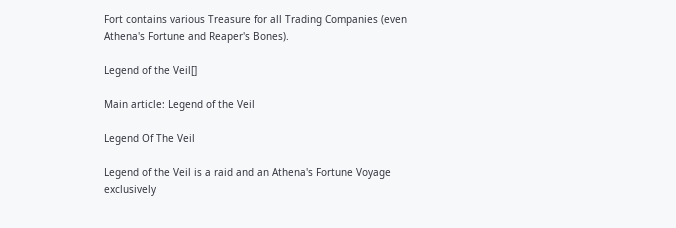Fort contains various Treasure for all Trading Companies (even Athena's Fortune and Reaper's Bones).

Legend of the Veil[]

Main article: Legend of the Veil

Legend Of The Veil

Legend of the Veil is a raid and an Athena's Fortune Voyage exclusively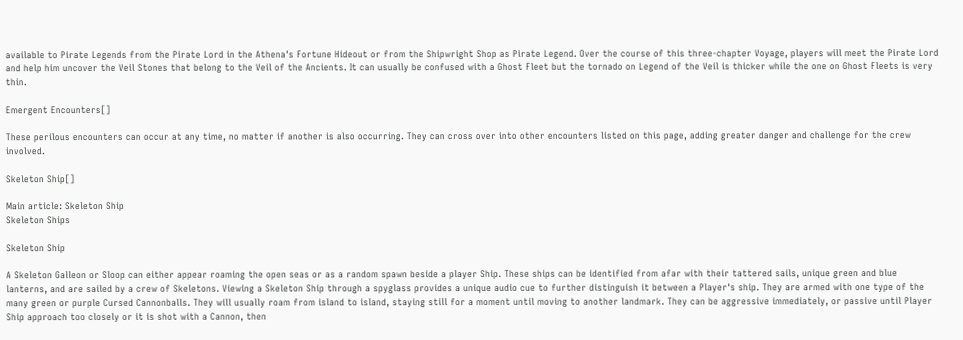available to Pirate Legends from the Pirate Lord in the Athena's Fortune Hideout or from the Shipwright Shop as Pirate Legend. Over the course of this three-chapter Voyage, players will meet the Pirate Lord and help him uncover the Veil Stones that belong to the Veil of the Ancients. It can usually be confused with a Ghost Fleet but the tornado on Legend of the Veil is thicker while the one on Ghost Fleets is very thin.

Emergent Encounters[]

These perilous encounters can occur at any time, no matter if another is also occurring. They can cross over into other encounters listed on this page, adding greater danger and challenge for the crew involved.

Skeleton Ship[]

Main article: Skeleton Ship
Skeleton Ships

Skeleton Ship

A Skeleton Galleon or Sloop can either appear roaming the open seas or as a random spawn beside a player Ship. These ships can be identified from afar with their tattered sails, unique green and blue lanterns, and are sailed by a crew of Skeletons. Viewing a Skeleton Ship through a spyglass provides a unique audio cue to further distinguish it between a Player's ship. They are armed with one type of the many green or purple Cursed Cannonballs. They will usually roam from island to island, staying still for a moment until moving to another landmark. They can be aggressive immediately, or passive until Player Ship approach too closely or it is shot with a Cannon, then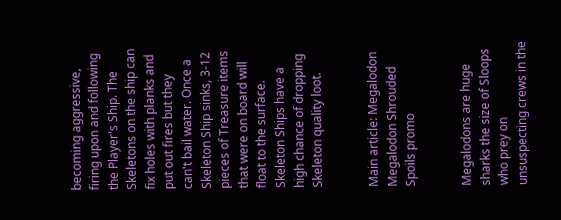becoming aggressive, firing upon and following the Player's Ship. The Skeletons on the ship can fix holes with planks and put out fires but they can't bail water. Once a Skeleton Ship sinks, 3-12 pieces of Treasure items that were on board will float to the surface. Skeleton Ships have a high chance of dropping Skeleton quality loot.


Main article: Megalodon
Megalodon Shrouded Spoils promo


Megalodons are huge sharks the size of Sloops who prey on unsuspecting crews in the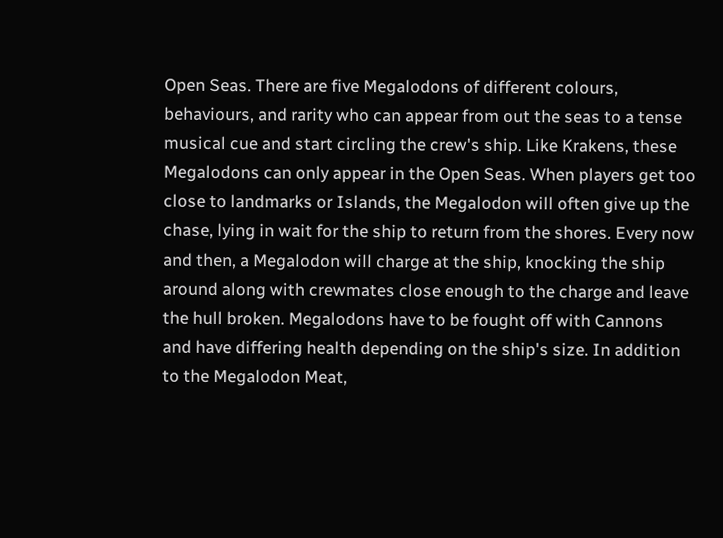Open Seas. There are five Megalodons of different colours, behaviours, and rarity who can appear from out the seas to a tense musical cue and start circling the crew's ship. Like Krakens, these Megalodons can only appear in the Open Seas. When players get too close to landmarks or Islands, the Megalodon will often give up the chase, lying in wait for the ship to return from the shores. Every now and then, a Megalodon will charge at the ship, knocking the ship around along with crewmates close enough to the charge and leave the hull broken. Megalodons have to be fought off with Cannons and have differing health depending on the ship's size. In addition to the Megalodon Meat,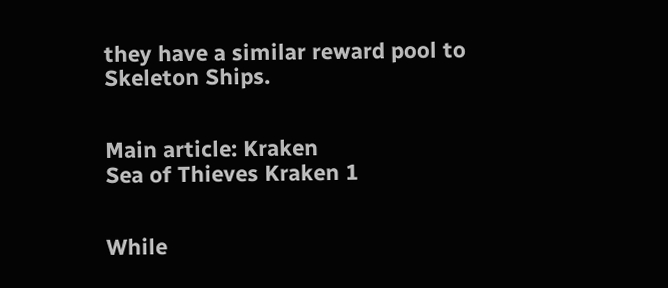they have a similar reward pool to Skeleton Ships.


Main article: Kraken
Sea of Thieves Kraken 1


While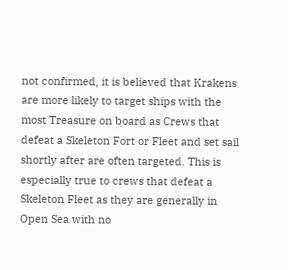not confirmed, it is believed that Krakens are more likely to target ships with the most Treasure on board as Crews that defeat a Skeleton Fort or Fleet and set sail shortly after are often targeted. This is especially true to crews that defeat a Skeleton Fleet as they are generally in Open Sea with no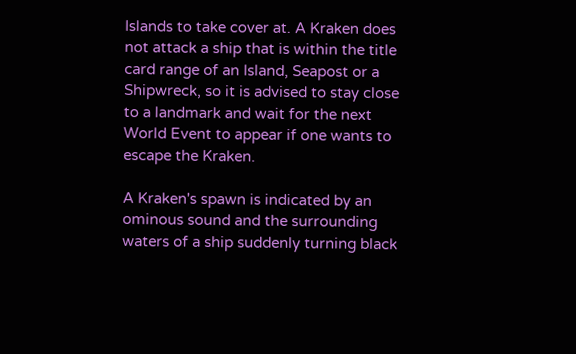Islands to take cover at. A Kraken does not attack a ship that is within the title card range of an Island, Seapost or a Shipwreck, so it is advised to stay close to a landmark and wait for the next World Event to appear if one wants to escape the Kraken.

A Kraken's spawn is indicated by an ominous sound and the surrounding waters of a ship suddenly turning black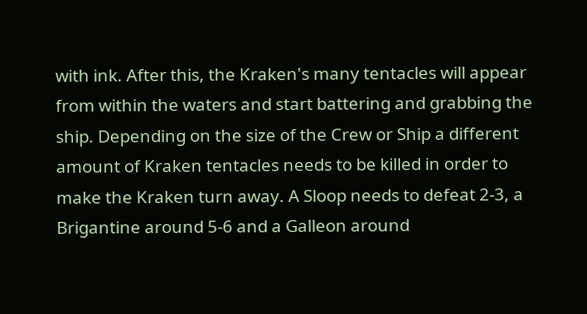with ink. After this, the Kraken's many tentacles will appear from within the waters and start battering and grabbing the ship. Depending on the size of the Crew or Ship a different amount of Kraken tentacles needs to be killed in order to make the Kraken turn away. A Sloop needs to defeat 2-3, a Brigantine around 5-6 and a Galleon around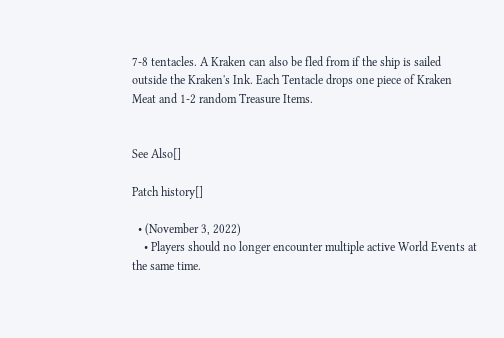7-8 tentacles. A Kraken can also be fled from if the ship is sailed outside the Kraken's Ink. Each Tentacle drops one piece of Kraken Meat and 1-2 random Treasure Items.


See Also[]

Patch history[]

  • (November 3, 2022)
    • Players should no longer encounter multiple active World Events at the same time.